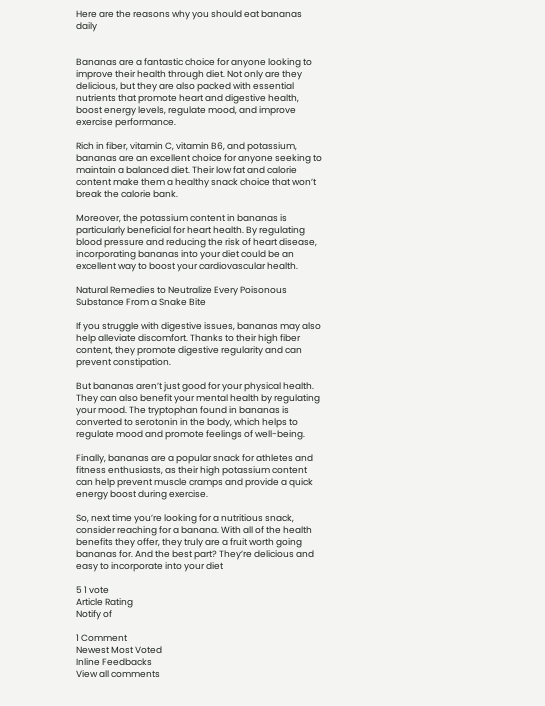Here are the reasons why you should eat bananas daily


Bananas are a fantastic choice for anyone looking to improve their health through diet. Not only are they delicious, but they are also packed with essential nutrients that promote heart and digestive health, boost energy levels, regulate mood, and improve exercise performance.

Rich in fiber, vitamin C, vitamin B6, and potassium, bananas are an excellent choice for anyone seeking to maintain a balanced diet. Their low fat and calorie content make them a healthy snack choice that won’t break the calorie bank.

Moreover, the potassium content in bananas is particularly beneficial for heart health. By regulating blood pressure and reducing the risk of heart disease, incorporating bananas into your diet could be an excellent way to boost your cardiovascular health.

Natural Remedies to Neutralize Every Poisonous Substance From a Snake Bite

If you struggle with digestive issues, bananas may also help alleviate discomfort. Thanks to their high fiber content, they promote digestive regularity and can prevent constipation.

But bananas aren’t just good for your physical health. They can also benefit your mental health by regulating your mood. The tryptophan found in bananas is converted to serotonin in the body, which helps to regulate mood and promote feelings of well-being.

Finally, bananas are a popular snack for athletes and fitness enthusiasts, as their high potassium content can help prevent muscle cramps and provide a quick energy boost during exercise.

So, next time you’re looking for a nutritious snack, consider reaching for a banana. With all of the health benefits they offer, they truly are a fruit worth going bananas for. And the best part? They’re delicious and easy to incorporate into your diet

5 1 vote
Article Rating
Notify of

1 Comment
Newest Most Voted
Inline Feedbacks
View all comments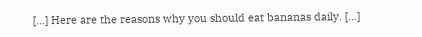[…] Here are the reasons why you should eat bananas daily. […]